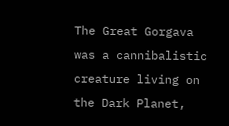The Great Gorgava was a cannibalistic creature living on the Dark Planet,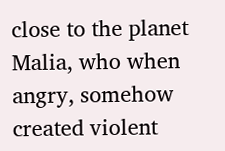close to the planet Malia, who when angry, somehow created violent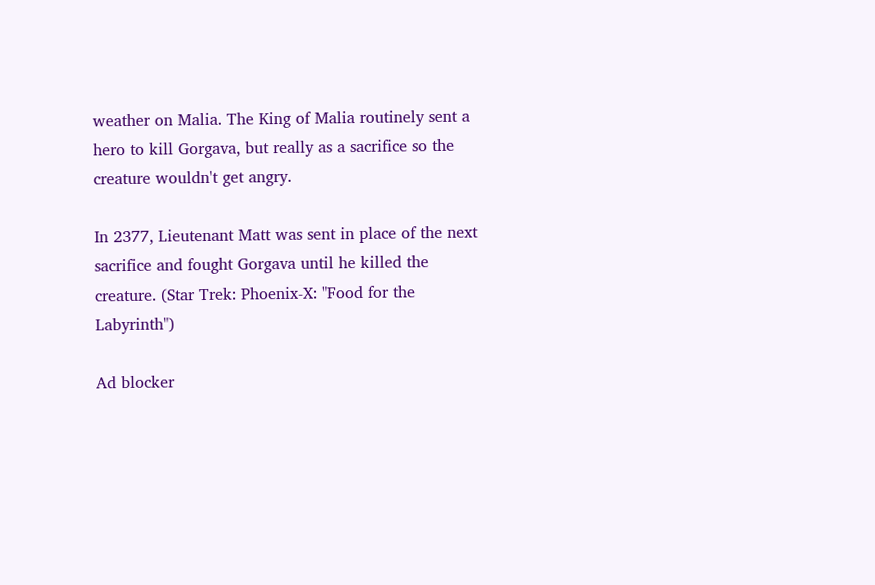weather on Malia. The King of Malia routinely sent a hero to kill Gorgava, but really as a sacrifice so the creature wouldn't get angry.

In 2377, Lieutenant Matt was sent in place of the next sacrifice and fought Gorgava until he killed the creature. (Star Trek: Phoenix-X: "Food for the Labyrinth")

Ad blocker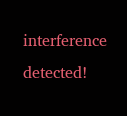interference detected!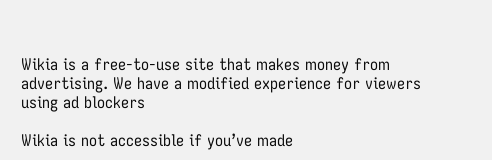Wikia is a free-to-use site that makes money from advertising. We have a modified experience for viewers using ad blockers

Wikia is not accessible if you’ve made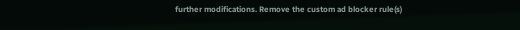further modifications. Remove the custom ad blocker rule(s)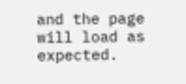and the page will load as expected.